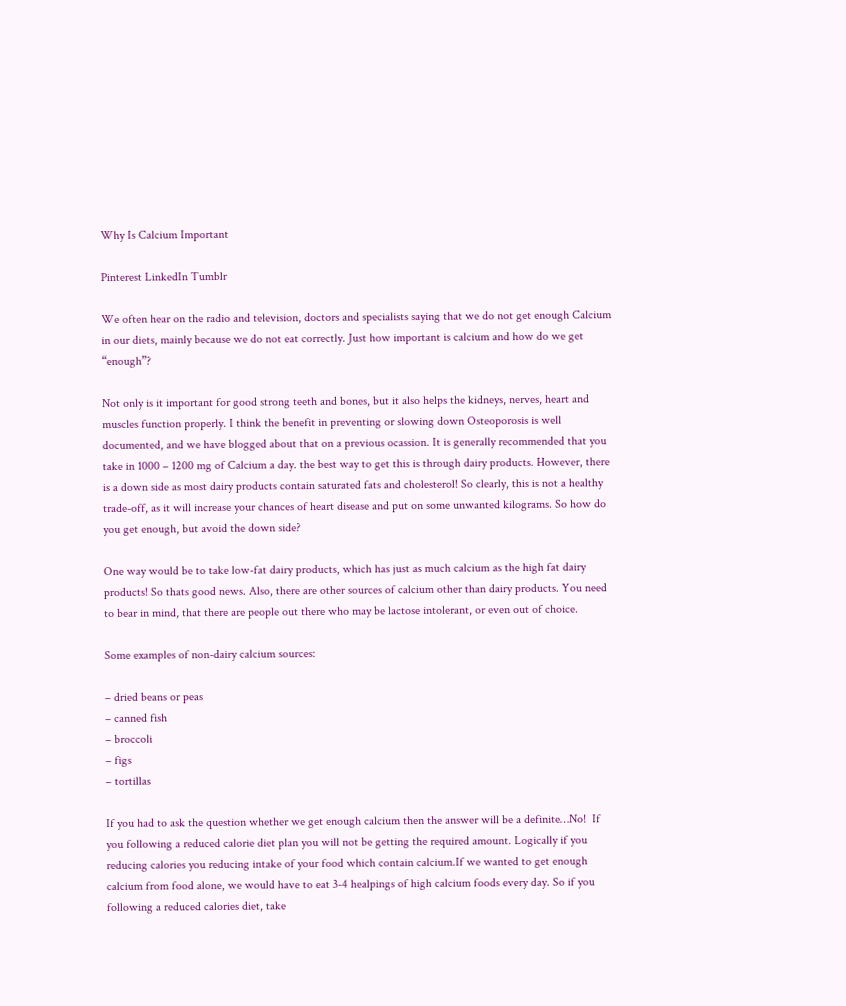Why Is Calcium Important

Pinterest LinkedIn Tumblr

We often hear on the radio and television, doctors and specialists saying that we do not get enough Calcium in our diets, mainly because we do not eat correctly. Just how important is calcium and how do we get “enough”?

Not only is it important for good strong teeth and bones, but it also helps the kidneys, nerves, heart and muscles function properly. I think the benefit in preventing or slowing down Osteoporosis is well documented, and we have blogged about that on a previous ocassion. It is generally recommended that you take in 1000 – 1200 mg of Calcium a day. the best way to get this is through dairy products. However, there is a down side as most dairy products contain saturated fats and cholesterol! So clearly, this is not a healthy trade-off, as it will increase your chances of heart disease and put on some unwanted kilograms. So how do you get enough, but avoid the down side?

One way would be to take low-fat dairy products, which has just as much calcium as the high fat dairy products! So thats good news. Also, there are other sources of calcium other than dairy products. You need to bear in mind, that there are people out there who may be lactose intolerant, or even out of choice.

Some examples of non-dairy calcium sources:

– dried beans or peas
– canned fish
– broccoli
– figs
– tortillas

If you had to ask the question whether we get enough calcium then the answer will be a definite…No!  If you following a reduced calorie diet plan you will not be getting the required amount. Logically if you reducing calories you reducing intake of your food which contain calcium.If we wanted to get enough calcium from food alone, we would have to eat 3-4 healpings of high calcium foods every day. So if you following a reduced calories diet, take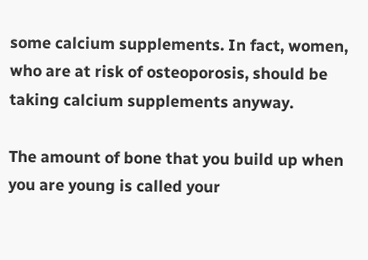some calcium supplements. In fact, women, who are at risk of osteoporosis, should be taking calcium supplements anyway.

The amount of bone that you build up when you are young is called your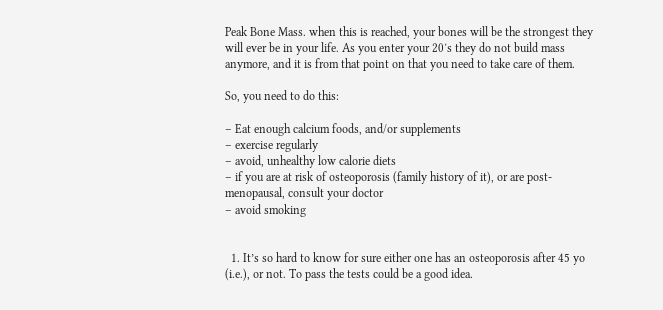Peak Bone Mass. when this is reached, your bones will be the strongest they will ever be in your life. As you enter your 20′s they do not build mass anymore, and it is from that point on that you need to take care of them.

So, you need to do this:

– Eat enough calcium foods, and/or supplements
– exercise regularly
– avoid, unhealthy low calorie diets
– if you are at risk of osteoporosis (family history of it), or are post-menopausal, consult your doctor
– avoid smoking


  1. It’s so hard to know for sure either one has an osteoporosis after 45 yo (i.e.), or not. To pass the tests could be a good idea.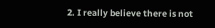2. I really believe there is not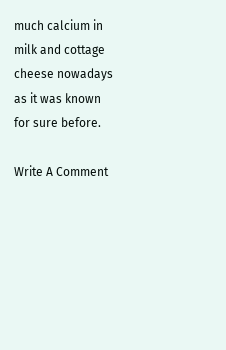much calcium in milk and cottage cheese nowadays as it was known for sure before.

Write A Comment